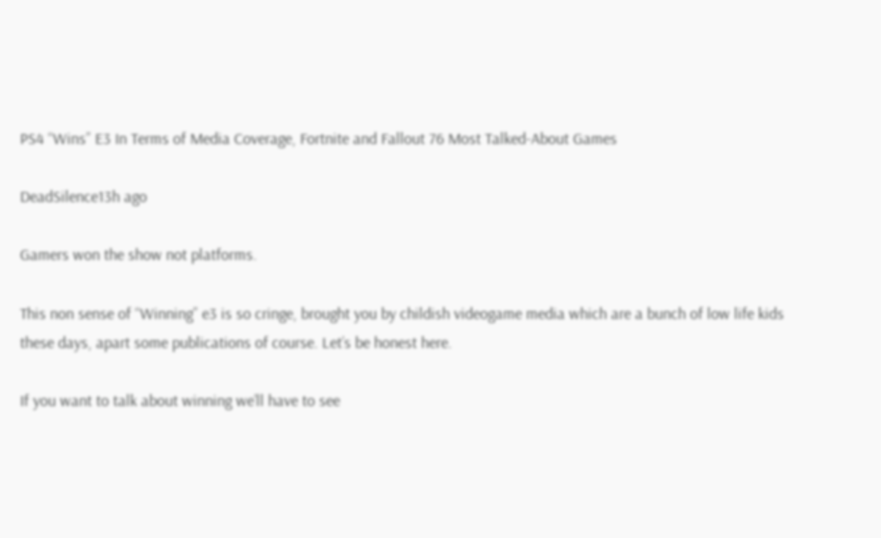PS4 “Wins” E3 In Terms of Media Coverage, Fortnite and Fallout 76 Most Talked-About Games

DeadSilence13h ago

Gamers won the show not platforms.

This non sense of “Winning” e3 is so cringe, brought you by childish videogame media which are a bunch of low life kids these days, apart some publications of course. Let’s be honest here.

If you want to talk about winning we’ll have to see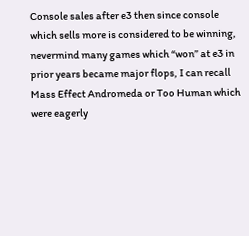Console sales after e3 then since console which sells more is considered to be winning, nevermind many games which “won” at e3 in prior years became major flops, I can recall Mass Effect Andromeda or Too Human which were eagerly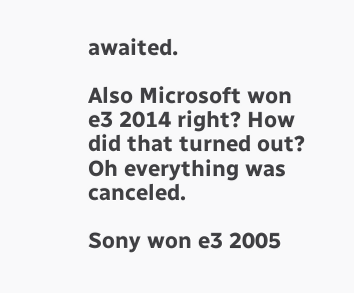awaited.

Also Microsoft won e3 2014 right? How did that turned out? Oh everything was canceled.

Sony won e3 2005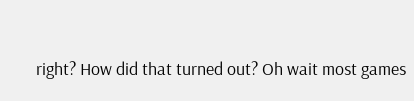right? How did that turned out? Oh wait most games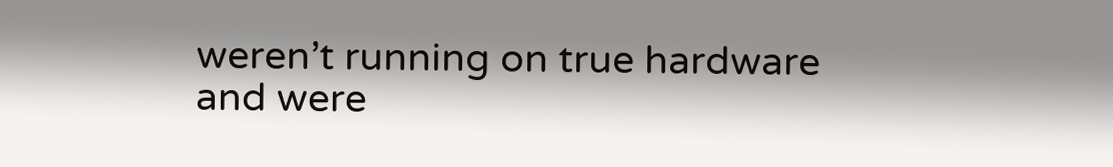weren’t running on true hardware and were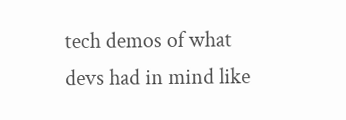tech demos of what devs had in mind like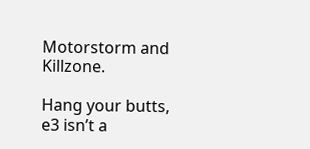Motorstorm and Killzone.

Hang your butts, e3 isn’t a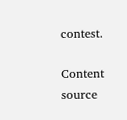contest.

Content source